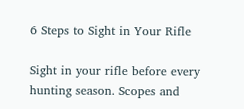6 Steps to Sight in Your Rifle

Sight in your rifle before every hunting season. Scopes and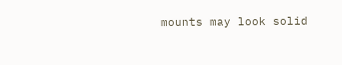mounts may look solid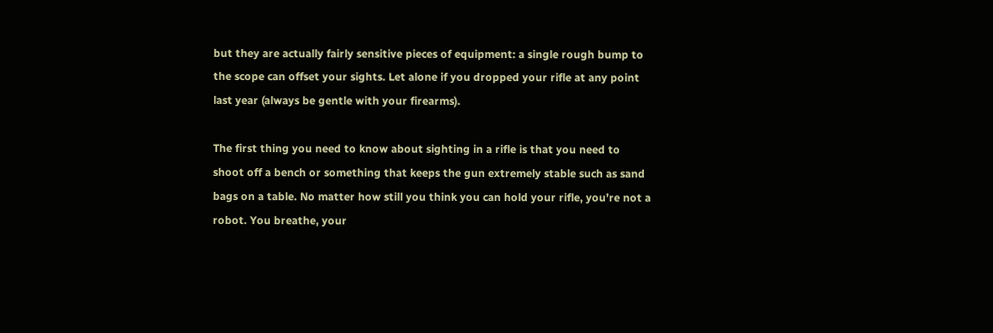but they are actually fairly sensitive pieces of equipment: a single rough bump to the scope can offset your sights. Let alone if you dropped your rifle at any point last year (always be gentle with your firearms).

The first thing you need to know about sighting in a rifle is that you need to shoot off a bench or something that keeps the gun extremely stable such as sand bags on a table. No matter how still you think you can hold your rifle, you’re not a robot. You breathe, your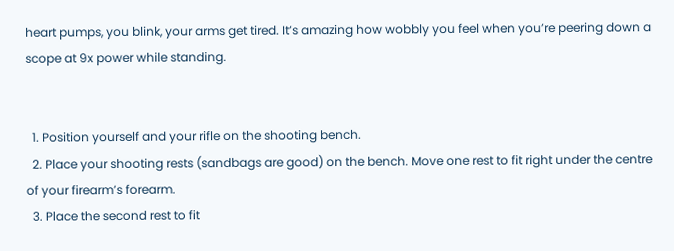heart pumps, you blink, your arms get tired. It’s amazing how wobbly you feel when you’re peering down a scope at 9x power while standing.


  1. Position yourself and your rifle on the shooting bench.
  2. Place your shooting rests (sandbags are good) on the bench. Move one rest to fit right under the centre of your firearm’s forearm.
  3. Place the second rest to fit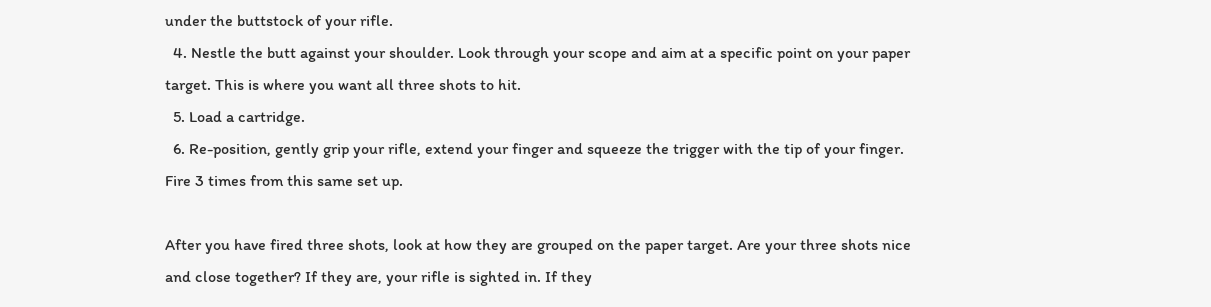under the buttstock of your rifle.
  4. Nestle the butt against your shoulder. Look through your scope and aim at a specific point on your paper target. This is where you want all three shots to hit.
  5. Load a cartridge.
  6. Re-position, gently grip your rifle, extend your finger and squeeze the trigger with the tip of your finger. Fire 3 times from this same set up.

After you have fired three shots, look at how they are grouped on the paper target. Are your three shots nice and close together? If they are, your rifle is sighted in. If they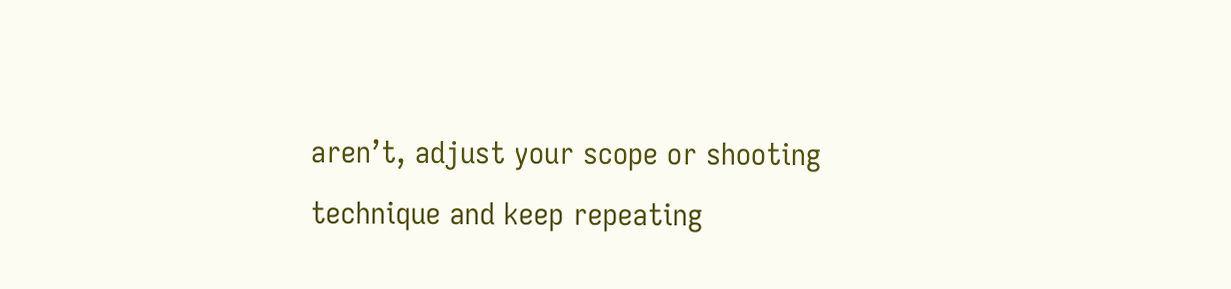aren’t, adjust your scope or shooting technique and keep repeating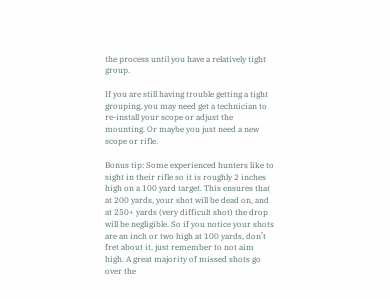the process until you have a relatively tight group.

If you are still having trouble getting a tight grouping, you may need get a technician to re-install your scope or adjust the mounting. Or maybe you just need a new scope or rifle.

Bonus tip: Some experienced hunters like to sight in their rifle so it is roughly 2 inches high on a 100 yard target. This ensures that at 200 yards, your shot will be dead on, and at 250+ yards (very difficult shot) the drop will be negligible. So if you notice your shots are an inch or two high at 100 yards, don’t fret about it, just remember to not aim high. A great majority of missed shots go over the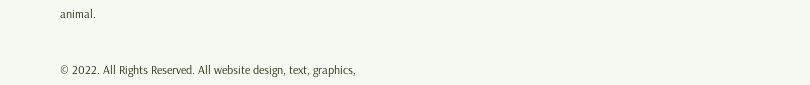animal.


© 2022. All Rights Reserved. All website design, text, graphics,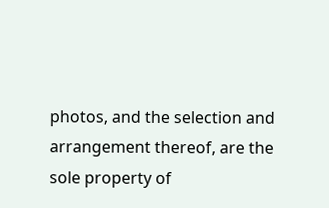photos, and the selection and arrangement thereof, are the sole property of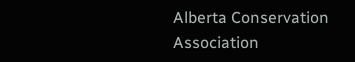Alberta Conservation Association